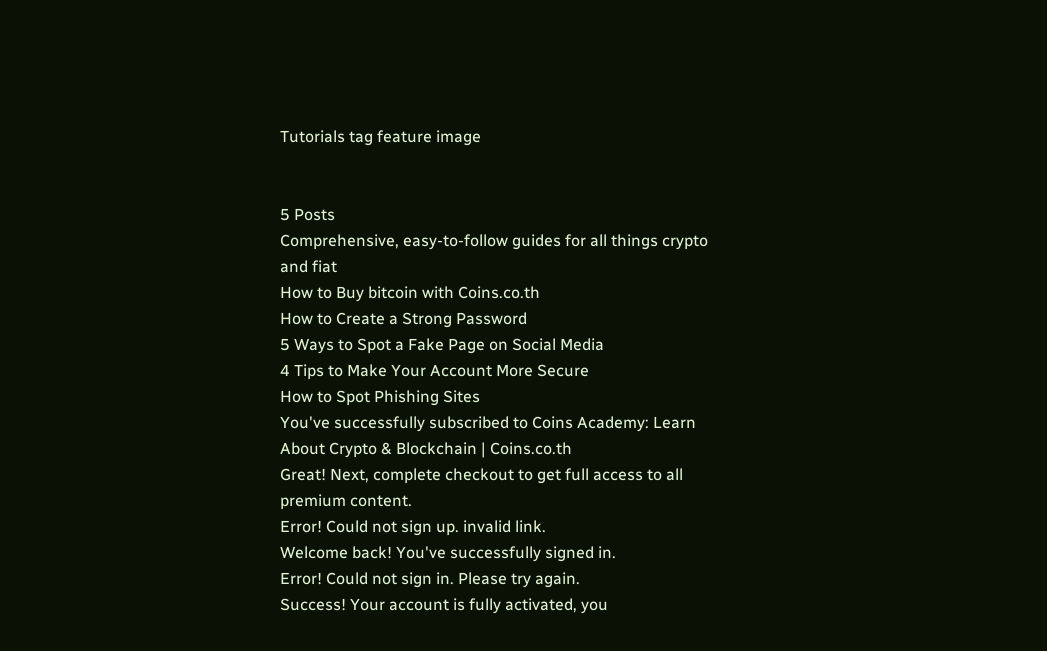Tutorials tag feature image


5 Posts
Comprehensive, easy-to-follow guides for all things crypto and fiat
How to Buy bitcoin with Coins.co.th
How to Create a Strong Password
5 Ways to Spot a Fake Page on Social Media
4 Tips to Make Your Account More Secure
How to Spot Phishing Sites
You've successfully subscribed to Coins Academy: Learn About Crypto & Blockchain | Coins.co.th
Great! Next, complete checkout to get full access to all premium content.
Error! Could not sign up. invalid link.
Welcome back! You've successfully signed in.
Error! Could not sign in. Please try again.
Success! Your account is fully activated, you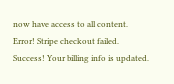now have access to all content.
Error! Stripe checkout failed.
Success! Your billing info is updated.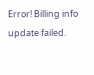Error! Billing info update failed.